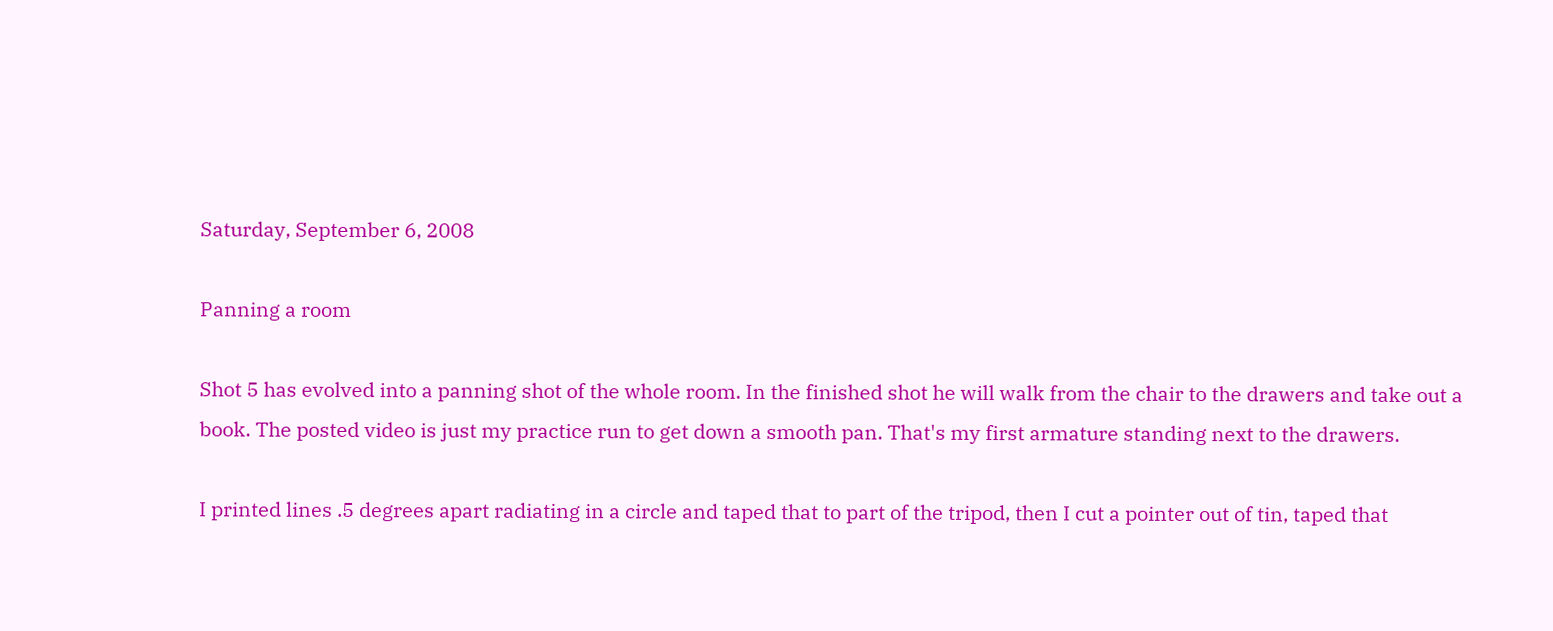Saturday, September 6, 2008

Panning a room

Shot 5 has evolved into a panning shot of the whole room. In the finished shot he will walk from the chair to the drawers and take out a book. The posted video is just my practice run to get down a smooth pan. That's my first armature standing next to the drawers.

I printed lines .5 degrees apart radiating in a circle and taped that to part of the tripod, then I cut a pointer out of tin, taped that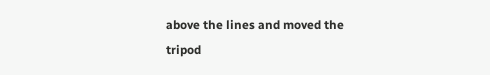above the lines and moved the tripod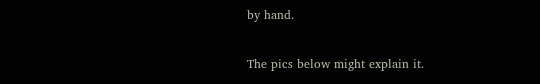by hand.

The pics below might explain it.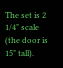The set is 2 1/4" scale (the door is 15" tall).